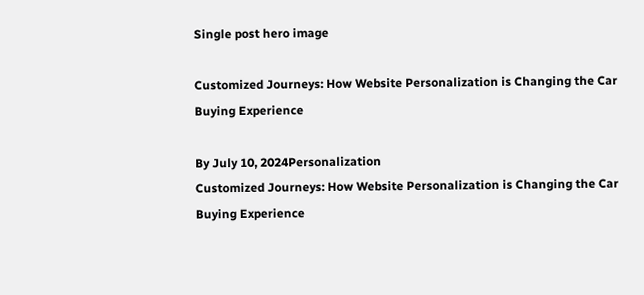Single post hero image

Customized Journeys: How Website Personalization is Changing the Car Buying Experience

By July 10, 2024Personalization
Customized Journeys: How Website Personalization is Changing the Car Buying Experience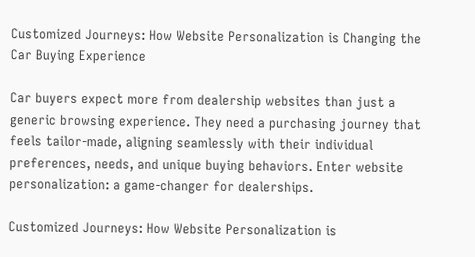Customized Journeys: How Website Personalization is Changing the Car Buying Experience

Car buyers expect more from dealership websites than just a generic browsing experience. They need a purchasing journey that feels tailor-made, aligning seamlessly with their individual preferences, needs, and unique buying behaviors. Enter website personalization: a game-changer for dealerships.

Customized Journeys: How Website Personalization is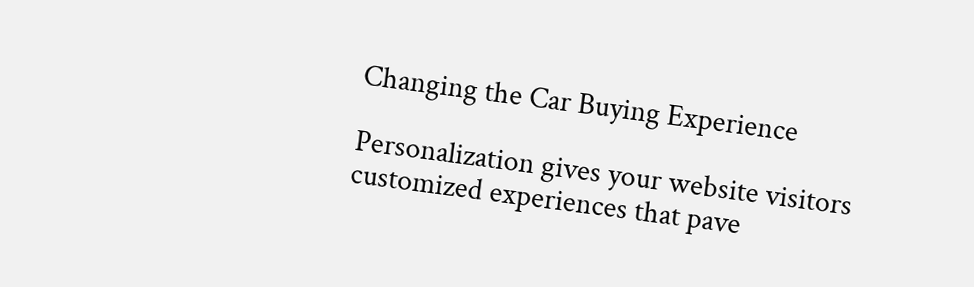Changing the Car Buying Experience

Personalization gives your website visitors customized experiences that pave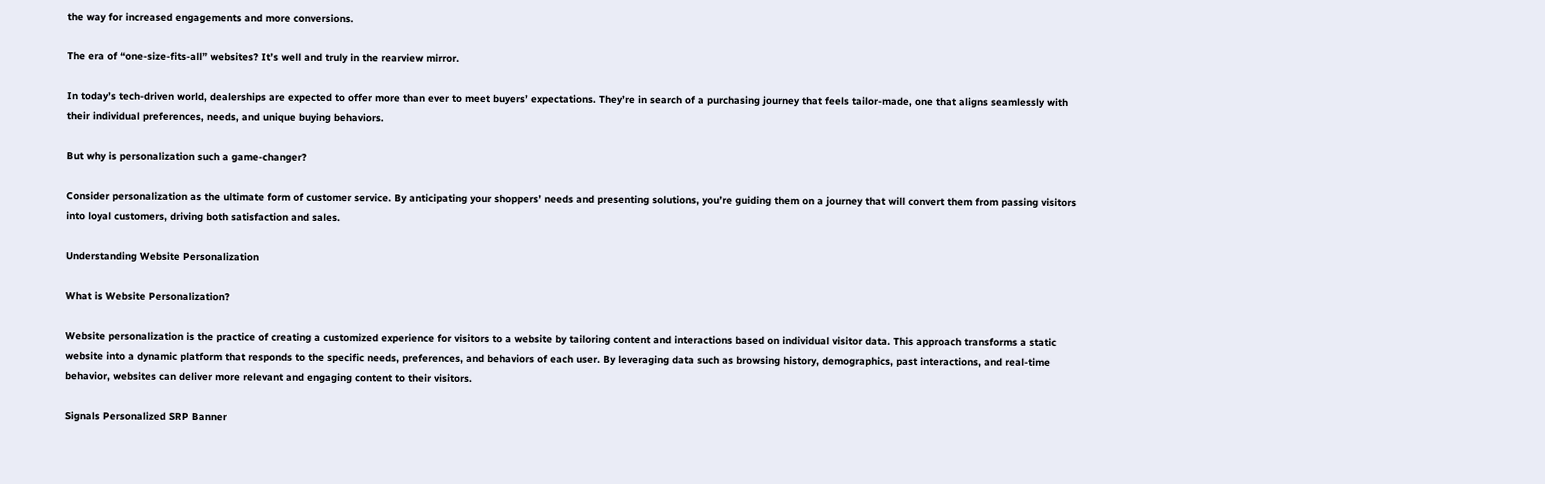the way for increased engagements and more conversions.

The era of “one-size-fits-all” websites? It’s well and truly in the rearview mirror.

In today’s tech-driven world, dealerships are expected to offer more than ever to meet buyers’ expectations. They’re in search of a purchasing journey that feels tailor-made, one that aligns seamlessly with their individual preferences, needs, and unique buying behaviors.

But why is personalization such a game-changer?

Consider personalization as the ultimate form of customer service. By anticipating your shoppers’ needs and presenting solutions, you’re guiding them on a journey that will convert them from passing visitors into loyal customers, driving both satisfaction and sales.

Understanding Website Personalization

What is Website Personalization?

Website personalization is the practice of creating a customized experience for visitors to a website by tailoring content and interactions based on individual visitor data. This approach transforms a static website into a dynamic platform that responds to the specific needs, preferences, and behaviors of each user. By leveraging data such as browsing history, demographics, past interactions, and real-time behavior, websites can deliver more relevant and engaging content to their visitors.

Signals Personalized SRP Banner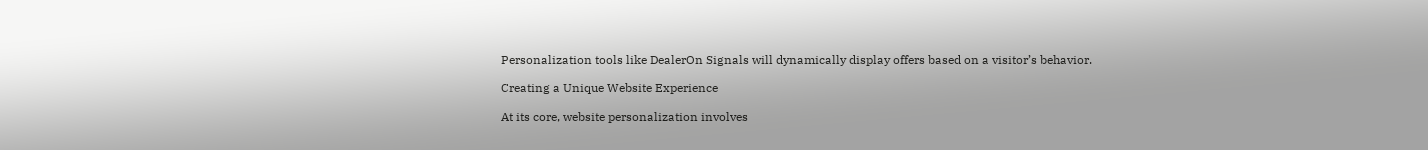Personalization tools like DealerOn Signals will dynamically display offers based on a visitor’s behavior.

Creating a Unique Website Experience

At its core, website personalization involves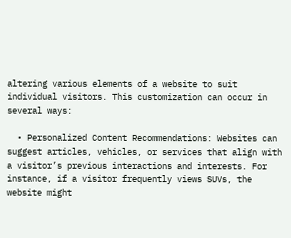altering various elements of a website to suit individual visitors. This customization can occur in several ways:

  • Personalized Content Recommendations: Websites can suggest articles, vehicles, or services that align with a visitor’s previous interactions and interests. For instance, if a visitor frequently views SUVs, the website might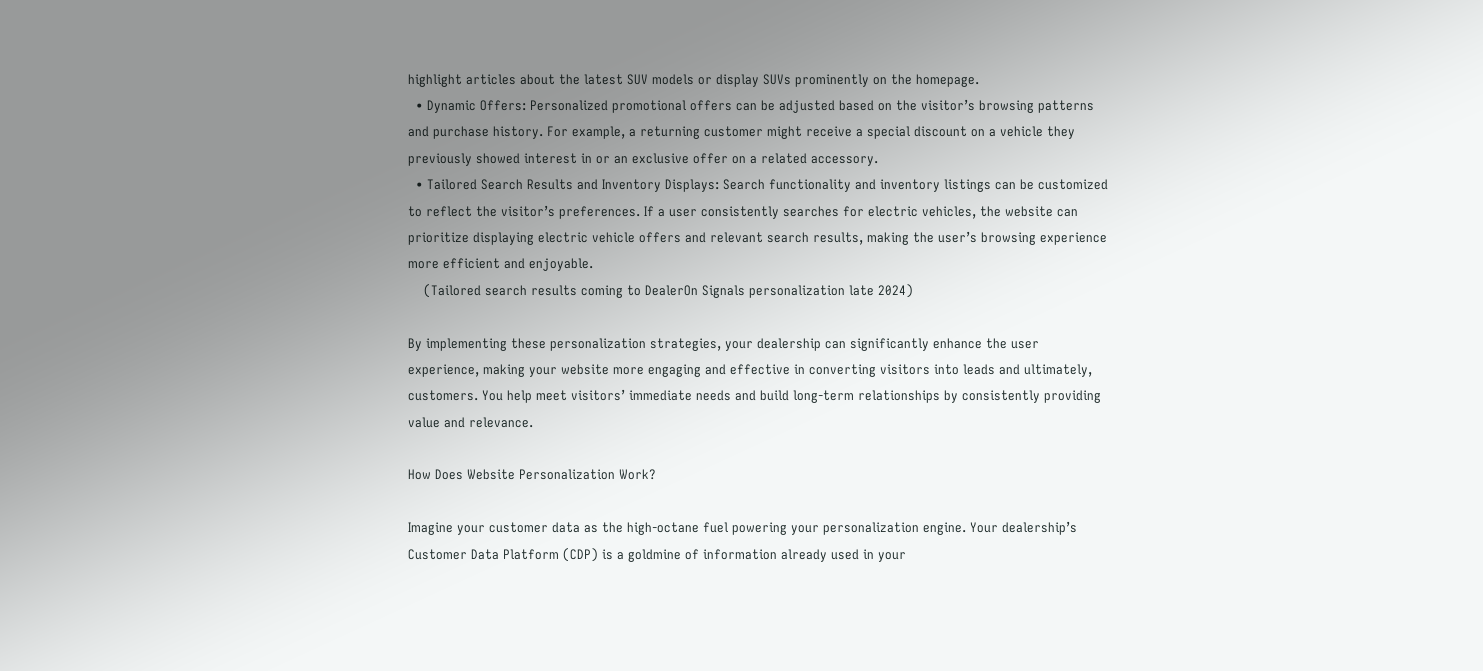highlight articles about the latest SUV models or display SUVs prominently on the homepage.
  • Dynamic Offers: Personalized promotional offers can be adjusted based on the visitor’s browsing patterns and purchase history. For example, a returning customer might receive a special discount on a vehicle they previously showed interest in or an exclusive offer on a related accessory.
  • Tailored Search Results and Inventory Displays: Search functionality and inventory listings can be customized to reflect the visitor’s preferences. If a user consistently searches for electric vehicles, the website can prioritize displaying electric vehicle offers and relevant search results, making the user’s browsing experience more efficient and enjoyable.
    (Tailored search results coming to DealerOn Signals personalization late 2024)

By implementing these personalization strategies, your dealership can significantly enhance the user experience, making your website more engaging and effective in converting visitors into leads and ultimately, customers. You help meet visitors’ immediate needs and build long-term relationships by consistently providing value and relevance.

How Does Website Personalization Work?

Imagine your customer data as the high-octane fuel powering your personalization engine. Your dealership’s Customer Data Platform (CDP) is a goldmine of information already used in your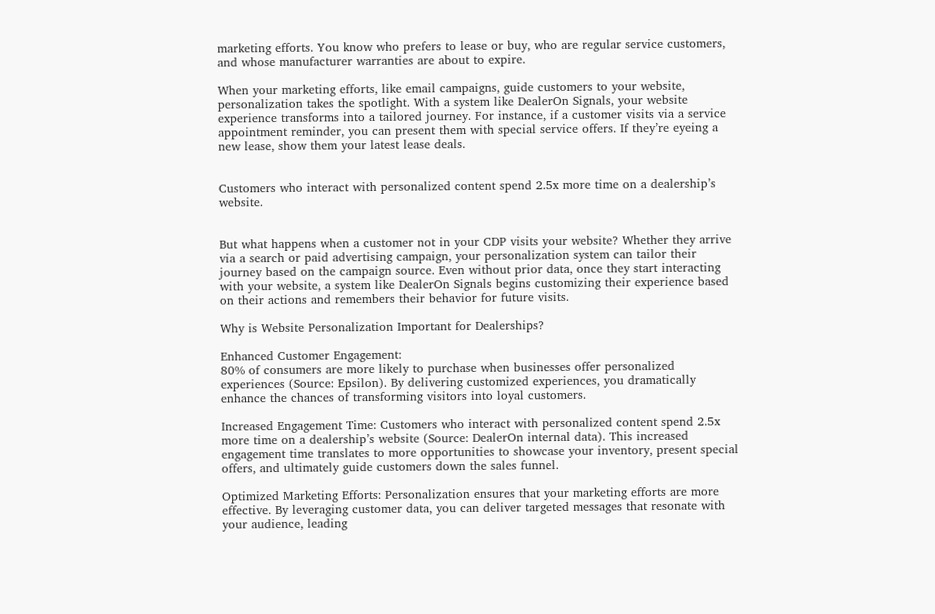marketing efforts. You know who prefers to lease or buy, who are regular service customers, and whose manufacturer warranties are about to expire.

When your marketing efforts, like email campaigns, guide customers to your website, personalization takes the spotlight. With a system like DealerOn Signals, your website experience transforms into a tailored journey. For instance, if a customer visits via a service appointment reminder, you can present them with special service offers. If they’re eyeing a new lease, show them your latest lease deals.


Customers who interact with personalized content spend 2.5x more time on a dealership’s website.


But what happens when a customer not in your CDP visits your website? Whether they arrive via a search or paid advertising campaign, your personalization system can tailor their journey based on the campaign source. Even without prior data, once they start interacting with your website, a system like DealerOn Signals begins customizing their experience based on their actions and remembers their behavior for future visits.

Why is Website Personalization Important for Dealerships?

Enhanced Customer Engagement:
80% of consumers are more likely to purchase when businesses offer personalized experiences (Source: Epsilon). By delivering customized experiences, you dramatically enhance the chances of transforming visitors into loyal customers.

Increased Engagement Time: Customers who interact with personalized content spend 2.5x more time on a dealership’s website (Source: DealerOn internal data). This increased engagement time translates to more opportunities to showcase your inventory, present special offers, and ultimately guide customers down the sales funnel.

Optimized Marketing Efforts: Personalization ensures that your marketing efforts are more effective. By leveraging customer data, you can deliver targeted messages that resonate with your audience, leading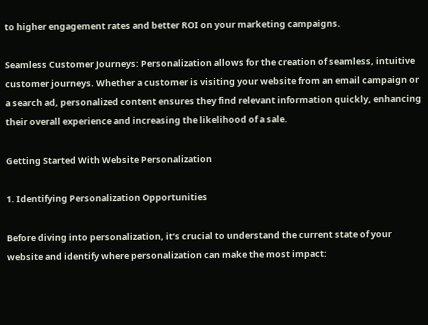to higher engagement rates and better ROI on your marketing campaigns.

Seamless Customer Journeys: Personalization allows for the creation of seamless, intuitive customer journeys. Whether a customer is visiting your website from an email campaign or a search ad, personalized content ensures they find relevant information quickly, enhancing their overall experience and increasing the likelihood of a sale.

Getting Started With Website Personalization

1. Identifying Personalization Opportunities

Before diving into personalization, it’s crucial to understand the current state of your website and identify where personalization can make the most impact: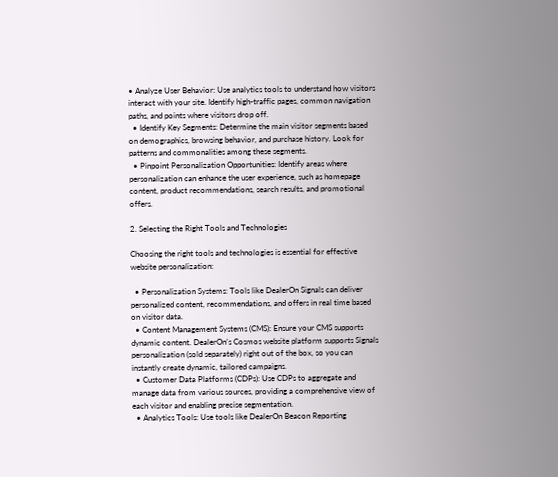• Analyze User Behavior: Use analytics tools to understand how visitors interact with your site. Identify high-traffic pages, common navigation paths, and points where visitors drop off.
  • Identify Key Segments: Determine the main visitor segments based on demographics, browsing behavior, and purchase history. Look for patterns and commonalities among these segments.
  • Pinpoint Personalization Opportunities: Identify areas where personalization can enhance the user experience, such as homepage content, product recommendations, search results, and promotional offers.

2. Selecting the Right Tools and Technologies

Choosing the right tools and technologies is essential for effective website personalization:

  • Personalization Systems: Tools like DealerOn Signals can deliver personalized content, recommendations, and offers in real time based on visitor data.
  • Content Management Systems (CMS): Ensure your CMS supports dynamic content. DealerOn’s Cosmos website platform supports Signals personalization (sold separately) right out of the box, so you can instantly create dynamic, tailored campaigns.
  • Customer Data Platforms (CDPs): Use CDPs to aggregate and manage data from various sources, providing a comprehensive view of each visitor and enabling precise segmentation.
  • Analytics Tools: Use tools like DealerOn Beacon Reporting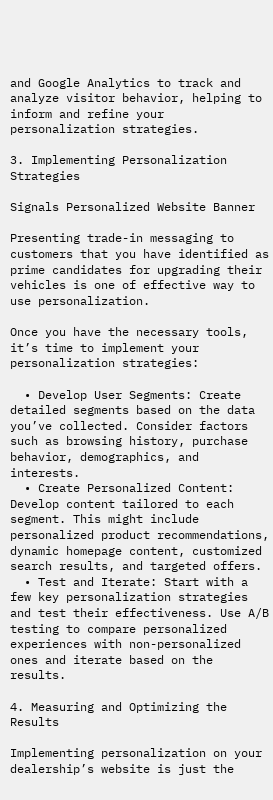and Google Analytics to track and analyze visitor behavior, helping to inform and refine your personalization strategies.

3. Implementing Personalization Strategies

Signals Personalized Website Banner

Presenting trade-in messaging to customers that you have identified as prime candidates for upgrading their vehicles is one of effective way to use personalization.

Once you have the necessary tools, it’s time to implement your personalization strategies:

  • Develop User Segments: Create detailed segments based on the data you’ve collected. Consider factors such as browsing history, purchase behavior, demographics, and interests.
  • Create Personalized Content: Develop content tailored to each segment. This might include personalized product recommendations, dynamic homepage content, customized search results, and targeted offers.
  • Test and Iterate: Start with a few key personalization strategies and test their effectiveness. Use A/B testing to compare personalized experiences with non-personalized ones and iterate based on the results.

4. Measuring and Optimizing the Results

Implementing personalization on your dealership’s website is just the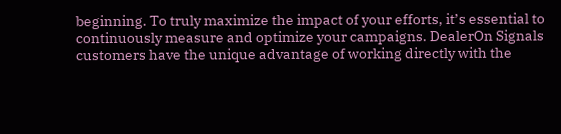beginning. To truly maximize the impact of your efforts, it’s essential to continuously measure and optimize your campaigns. DealerOn Signals customers have the unique advantage of working directly with the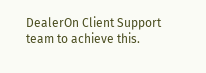DealerOn Client Support team to achieve this.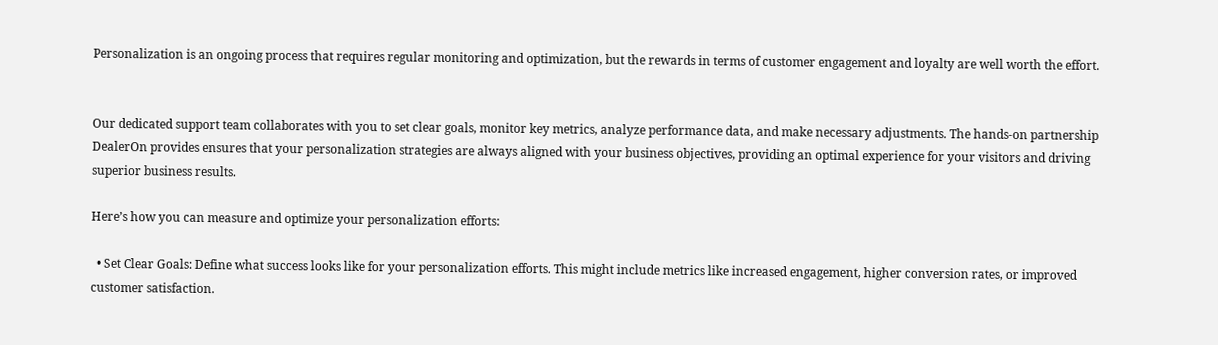Personalization is an ongoing process that requires regular monitoring and optimization, but the rewards in terms of customer engagement and loyalty are well worth the effort.


Our dedicated support team collaborates with you to set clear goals, monitor key metrics, analyze performance data, and make necessary adjustments. The hands-on partnership DealerOn provides ensures that your personalization strategies are always aligned with your business objectives, providing an optimal experience for your visitors and driving superior business results.

Here’s how you can measure and optimize your personalization efforts:

  • Set Clear Goals: Define what success looks like for your personalization efforts. This might include metrics like increased engagement, higher conversion rates, or improved customer satisfaction.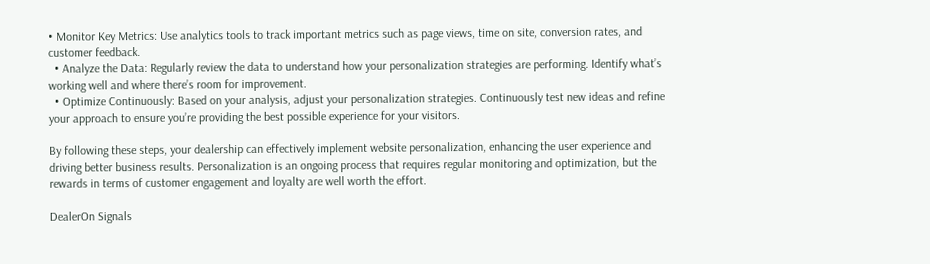• Monitor Key Metrics: Use analytics tools to track important metrics such as page views, time on site, conversion rates, and customer feedback.
  • Analyze the Data: Regularly review the data to understand how your personalization strategies are performing. Identify what’s working well and where there’s room for improvement.
  • Optimize Continuously: Based on your analysis, adjust your personalization strategies. Continuously test new ideas and refine your approach to ensure you’re providing the best possible experience for your visitors.

By following these steps, your dealership can effectively implement website personalization, enhancing the user experience and driving better business results. Personalization is an ongoing process that requires regular monitoring and optimization, but the rewards in terms of customer engagement and loyalty are well worth the effort.

DealerOn Signals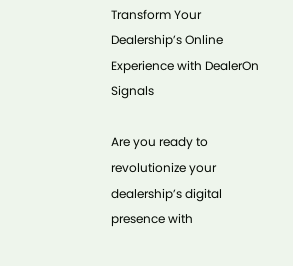Transform Your Dealership’s Online Experience with DealerOn Signals

Are you ready to revolutionize your dealership’s digital presence with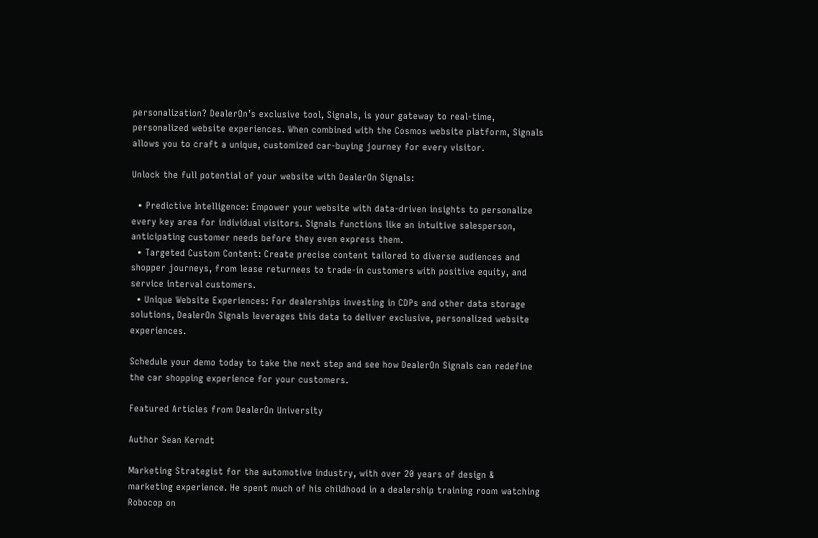personalization? DealerOn’s exclusive tool, Signals, is your gateway to real-time, personalized website experiences. When combined with the Cosmos website platform, Signals allows you to craft a unique, customized car-buying journey for every visitor.

Unlock the full potential of your website with DealerOn Signals:

  • Predictive Intelligence: Empower your website with data-driven insights to personalize every key area for individual visitors. Signals functions like an intuitive salesperson, anticipating customer needs before they even express them.
  • Targeted Custom Content: Create precise content tailored to diverse audiences and shopper journeys, from lease returnees to trade-in customers with positive equity, and service interval customers.
  • Unique Website Experiences: For dealerships investing in CDPs and other data storage solutions, DealerOn Signals leverages this data to deliver exclusive, personalized website experiences.

Schedule your demo today to take the next step and see how DealerOn Signals can redefine the car shopping experience for your customers.

Featured Articles from DealerOn University

Author Sean Kerndt

Marketing Strategist for the automotive industry, with over 20 years of design & marketing experience. He spent much of his childhood in a dealership training room watching Robocop on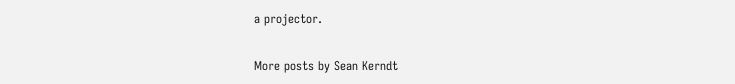a projector.

More posts by Sean Kerndt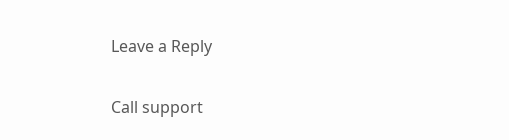Leave a Reply

Call support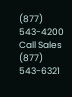(877) 543-4200
Call Sales
(877) 543-6321